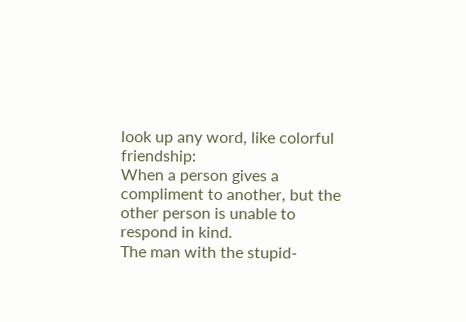look up any word, like colorful friendship:
When a person gives a compliment to another, but the other person is unable to respond in kind.
The man with the stupid-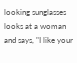looking sunglasses looks at a woman and says, "I like your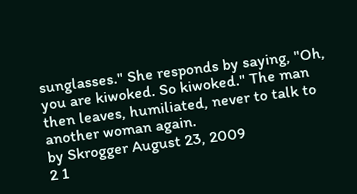sunglasses." She responds by saying, "Oh, you are kiwoked. So kiwoked." The man then leaves, humiliated, never to talk to another woman again.
by Skrogger August 23, 2009
2 1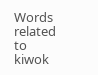Words related to kiwok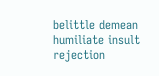belittle demean humiliate insult rejection